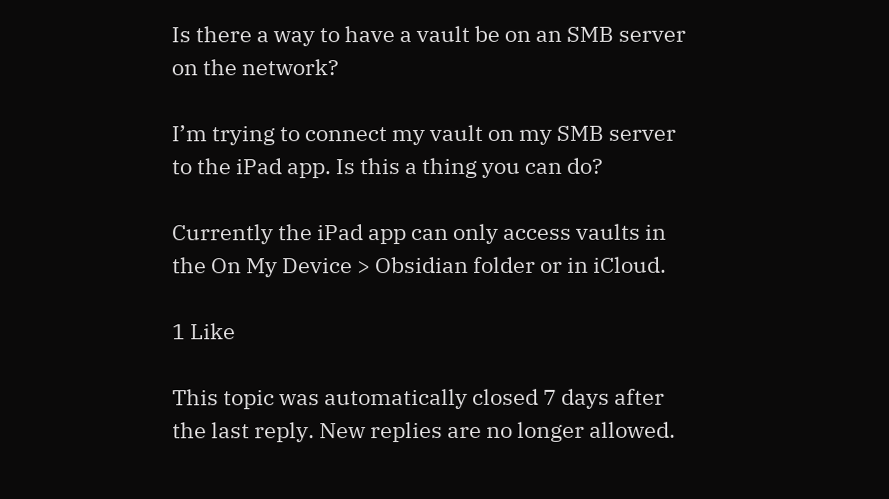Is there a way to have a vault be on an SMB server on the network?

I’m trying to connect my vault on my SMB server to the iPad app. Is this a thing you can do?

Currently the iPad app can only access vaults in the On My Device > Obsidian folder or in iCloud.

1 Like

This topic was automatically closed 7 days after the last reply. New replies are no longer allowed.